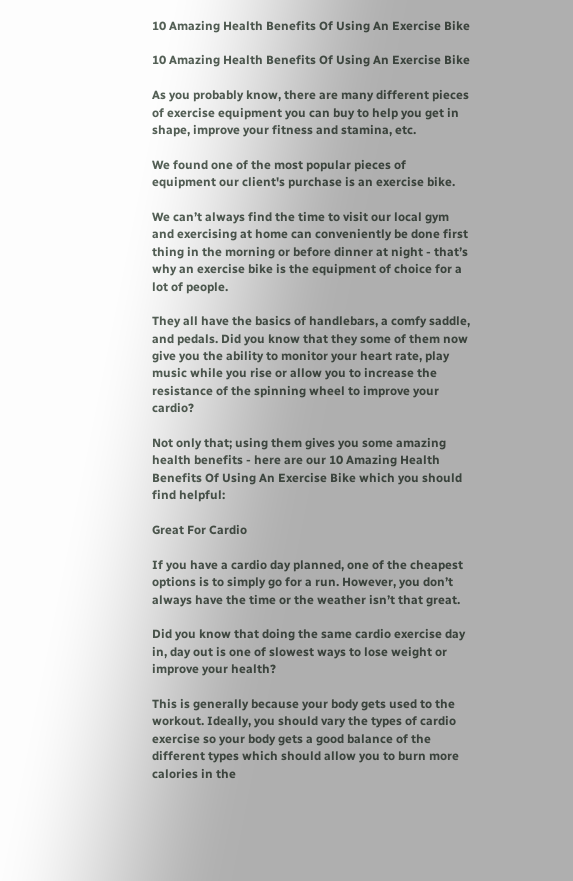10 Amazing Health Benefits Of Using An Exercise Bike

10 Amazing Health Benefits Of Using An Exercise Bike

As you probably know, there are many different pieces of exercise equipment you can buy to help you get in shape, improve your fitness and stamina, etc.

We found one of the most popular pieces of equipment our client's purchase is an exercise bike.

We can’t always find the time to visit our local gym and exercising at home can conveniently be done first thing in the morning or before dinner at night - that’s why an exercise bike is the equipment of choice for a lot of people.

They all have the basics of handlebars, a comfy saddle, and pedals. Did you know that they some of them now give you the ability to monitor your heart rate, play music while you rise or allow you to increase the resistance of the spinning wheel to improve your cardio?

Not only that; using them gives you some amazing health benefits - here are our 10 Amazing Health Benefits Of Using An Exercise Bike which you should find helpful:

Great For Cardio

If you have a cardio day planned, one of the cheapest options is to simply go for a run. However, you don’t always have the time or the weather isn’t that great.

Did you know that doing the same cardio exercise day in, day out is one of slowest ways to lose weight or improve your health?

This is generally because your body gets used to the workout. Ideally, you should vary the types of cardio exercise so your body gets a good balance of the different types which should allow you to burn more calories in the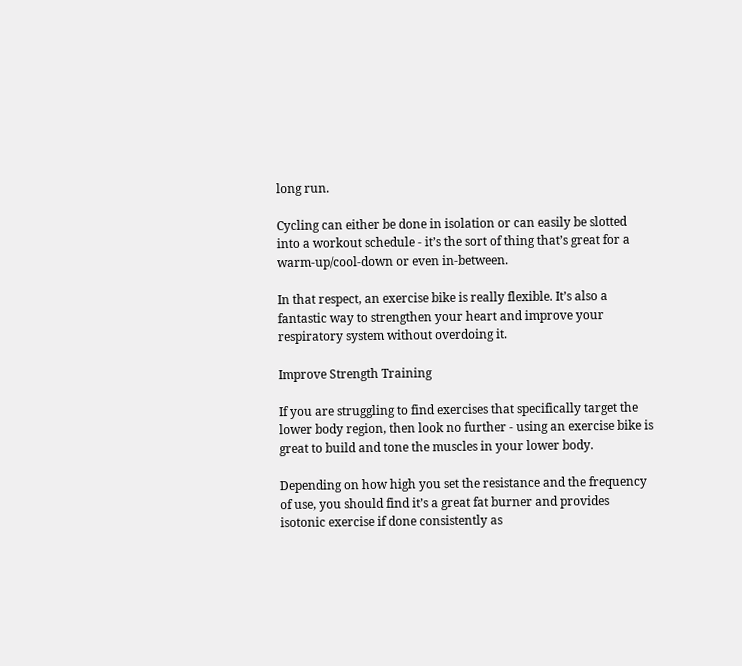long run.

Cycling can either be done in isolation or can easily be slotted into a workout schedule - it’s the sort of thing that’s great for a warm-up/cool-down or even in-between.

In that respect, an exercise bike is really flexible. It’s also a fantastic way to strengthen your heart and improve your respiratory system without overdoing it.

Improve Strength Training

If you are struggling to find exercises that specifically target the lower body region, then look no further - using an exercise bike is great to build and tone the muscles in your lower body.

Depending on how high you set the resistance and the frequency of use, you should find it’s a great fat burner and provides isotonic exercise if done consistently as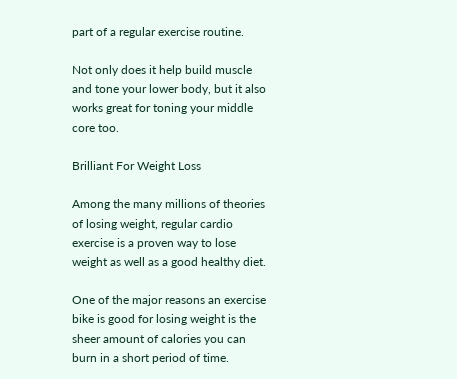part of a regular exercise routine.

Not only does it help build muscle and tone your lower body, but it also works great for toning your middle core too.

Brilliant For Weight Loss

Among the many millions of theories of losing weight, regular cardio exercise is a proven way to lose weight as well as a good healthy diet.

One of the major reasons an exercise bike is good for losing weight is the sheer amount of calories you can burn in a short period of time.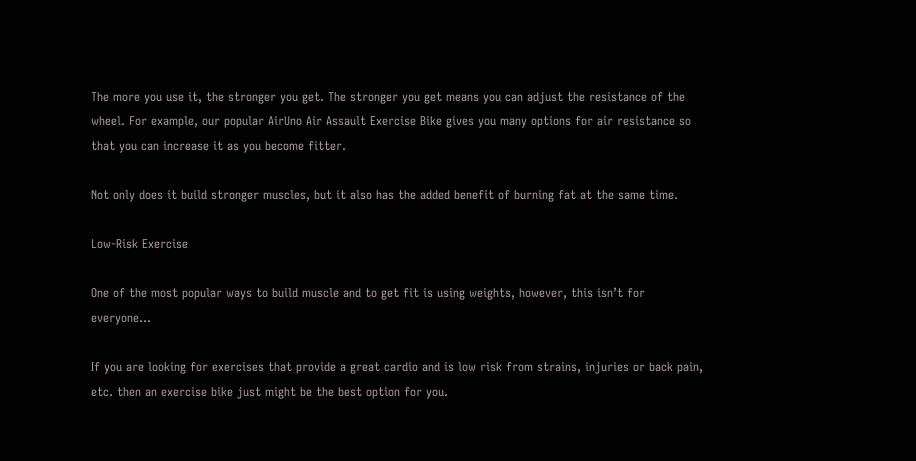The more you use it, the stronger you get. The stronger you get means you can adjust the resistance of the wheel. For example, our popular AirUno Air Assault Exercise Bike gives you many options for air resistance so that you can increase it as you become fitter.

Not only does it build stronger muscles, but it also has the added benefit of burning fat at the same time.

Low-Risk Exercise

One of the most popular ways to build muscle and to get fit is using weights, however, this isn’t for everyone...

If you are looking for exercises that provide a great cardio and is low risk from strains, injuries or back pain, etc. then an exercise bike just might be the best option for you.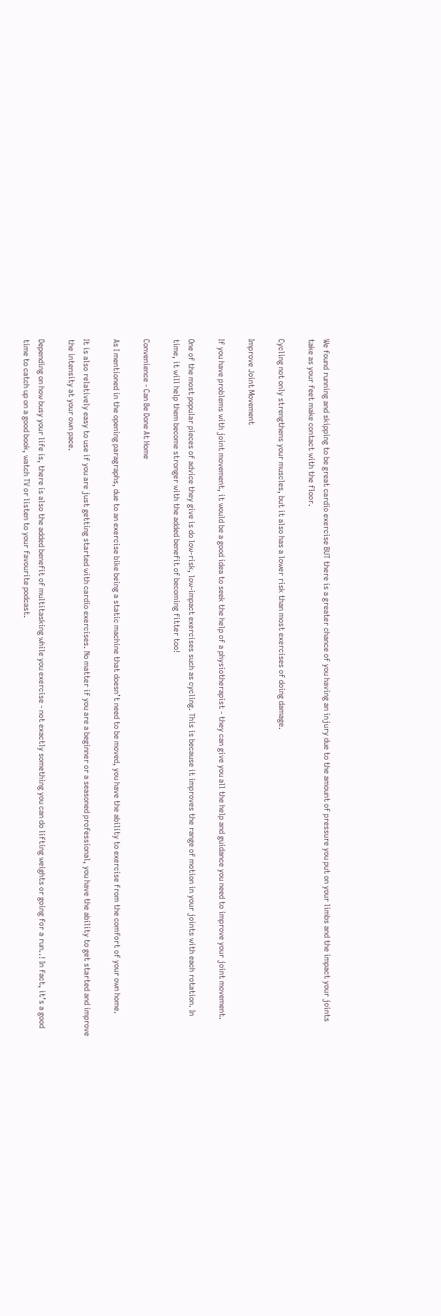We found running and skipping to be great cardio exercise BUT there is a greater chance of you having an injury due to the amount of pressure you put on your limbs and the impact your joints take as your feet make contact with the floor.

Cycling not only strengthens your muscles, but it also has a lower risk than most exercises of doing damage.

Improve Joint Movement

If you have problems with joint movement, it would be a good idea to seek the help of a physiotherapist - they can give you all the help and guidance you need to improve your joint movement.

One of the most popular pieces of advice they give is do low-risk, low-impact exercises such as cycling. This is because it improves the range of motion in your joints with each rotation. In time, it will help them become stronger with the added benefit of becoming fitter too!

Convenience - Can Be Done At Home

As I mentioned in the opening paragraphs, due to an exercise bike being a static machine that doesn’t need to be moved, you have the ability to exercise from the comfort of your own home.

It is also relatively easy to use if you are just getting started with cardio exercises. No matter if you are a beginner or a seasoned professional, you have the ability to get started and improve the intensity at your own pace.

Depending on how busy your life is, there is also the added benefit of multitasking while you exercise - not exactly something you can do lifting weights or going for a run..! In fact, it’s a good time to catch up on a good book, watch TV or listen to your favourite podcast.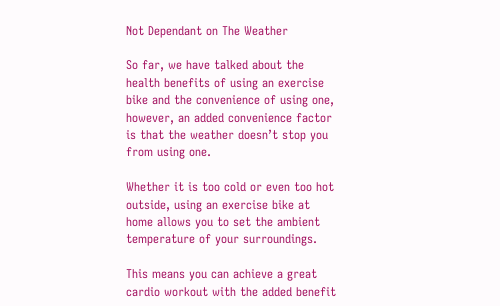Not Dependant on The Weather

So far, we have talked about the health benefits of using an exercise bike and the convenience of using one, however, an added convenience factor is that the weather doesn’t stop you from using one.

Whether it is too cold or even too hot outside, using an exercise bike at home allows you to set the ambient temperature of your surroundings.

This means you can achieve a great cardio workout with the added benefit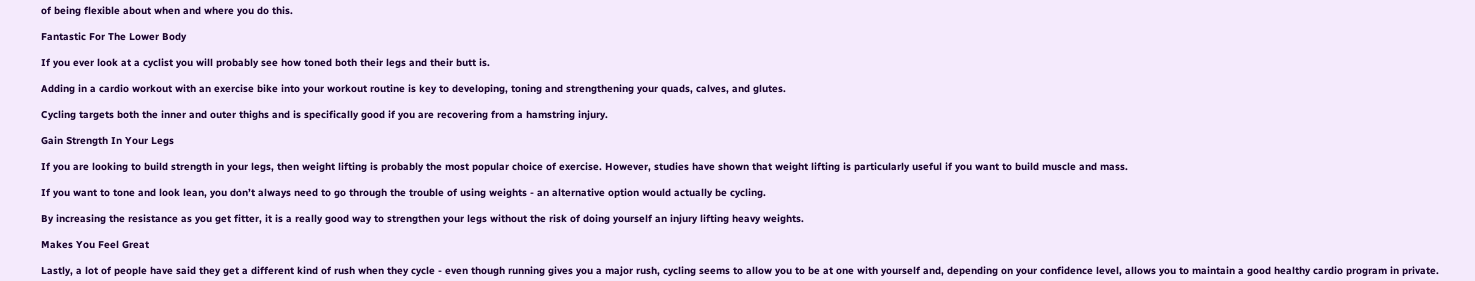of being flexible about when and where you do this.

Fantastic For The Lower Body

If you ever look at a cyclist you will probably see how toned both their legs and their butt is.

Adding in a cardio workout with an exercise bike into your workout routine is key to developing, toning and strengthening your quads, calves, and glutes.

Cycling targets both the inner and outer thighs and is specifically good if you are recovering from a hamstring injury.

Gain Strength In Your Legs

If you are looking to build strength in your legs, then weight lifting is probably the most popular choice of exercise. However, studies have shown that weight lifting is particularly useful if you want to build muscle and mass.

If you want to tone and look lean, you don’t always need to go through the trouble of using weights - an alternative option would actually be cycling.

By increasing the resistance as you get fitter, it is a really good way to strengthen your legs without the risk of doing yourself an injury lifting heavy weights.

Makes You Feel Great

Lastly, a lot of people have said they get a different kind of rush when they cycle - even though running gives you a major rush, cycling seems to allow you to be at one with yourself and, depending on your confidence level, allows you to maintain a good healthy cardio program in private.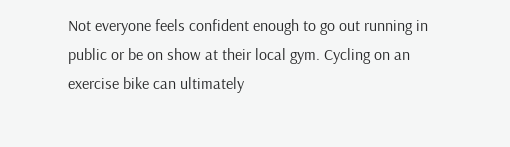Not everyone feels confident enough to go out running in public or be on show at their local gym. Cycling on an exercise bike can ultimately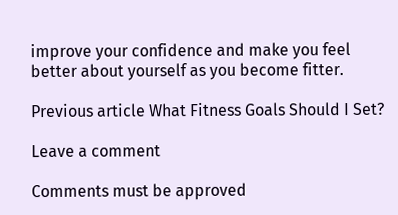improve your confidence and make you feel better about yourself as you become fitter.

Previous article What Fitness Goals Should I Set?

Leave a comment

Comments must be approved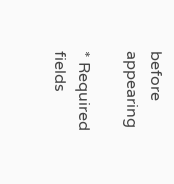before appearing

* Required fields